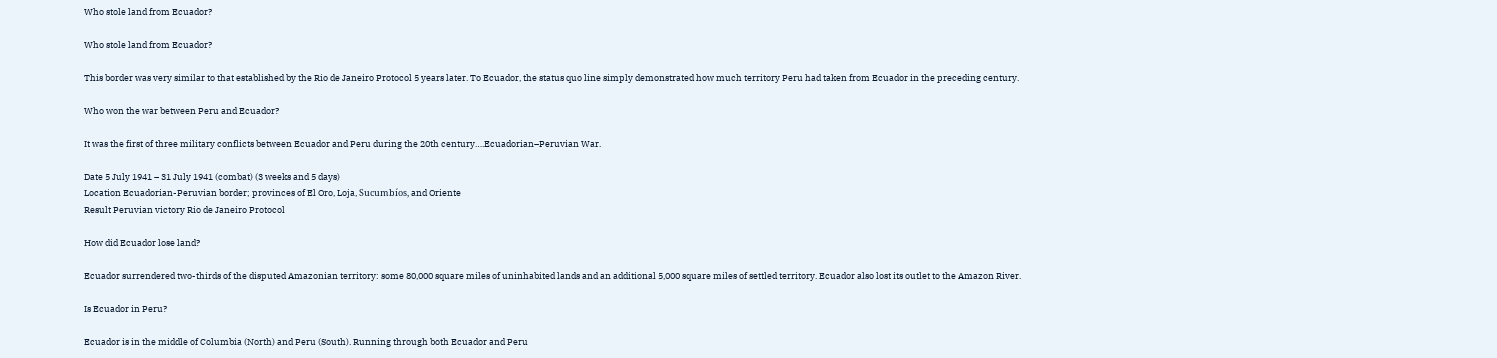Who stole land from Ecuador?

Who stole land from Ecuador?

This border was very similar to that established by the Rio de Janeiro Protocol 5 years later. To Ecuador, the status quo line simply demonstrated how much territory Peru had taken from Ecuador in the preceding century.

Who won the war between Peru and Ecuador?

It was the first of three military conflicts between Ecuador and Peru during the 20th century….Ecuadorian–Peruvian War.

Date 5 July 1941 – 31 July 1941 (combat) (3 weeks and 5 days)
Location Ecuadorian-Peruvian border; provinces of El Oro, Loja, Sucumbíos, and Oriente
Result Peruvian victory Rio de Janeiro Protocol

How did Ecuador lose land?

Ecuador surrendered two-thirds of the disputed Amazonian territory: some 80,000 square miles of uninhabited lands and an additional 5,000 square miles of settled territory. Ecuador also lost its outlet to the Amazon River.

Is Ecuador in Peru?

Ecuador is in the middle of Columbia (North) and Peru (South). Running through both Ecuador and Peru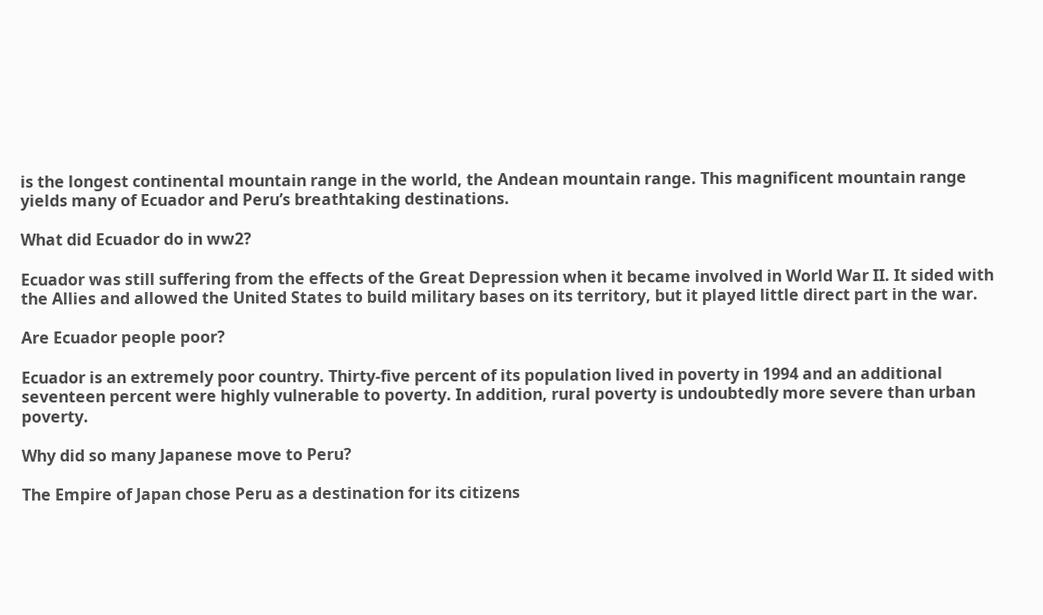is the longest continental mountain range in the world, the Andean mountain range. This magnificent mountain range yields many of Ecuador and Peru’s breathtaking destinations.

What did Ecuador do in ww2?

Ecuador was still suffering from the effects of the Great Depression when it became involved in World War II. It sided with the Allies and allowed the United States to build military bases on its territory, but it played little direct part in the war.

Are Ecuador people poor?

Ecuador is an extremely poor country. Thirty-five percent of its population lived in poverty in 1994 and an additional seventeen percent were highly vulnerable to poverty. In addition, rural poverty is undoubtedly more severe than urban poverty.

Why did so many Japanese move to Peru?

The Empire of Japan chose Peru as a destination for its citizens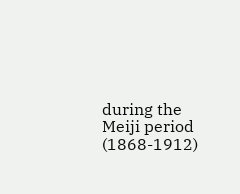during the Meiji period (1868-1912)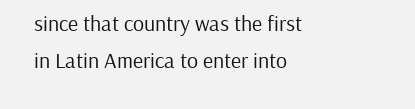since that country was the first in Latin America to enter into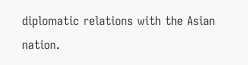diplomatic relations with the Asian nation.